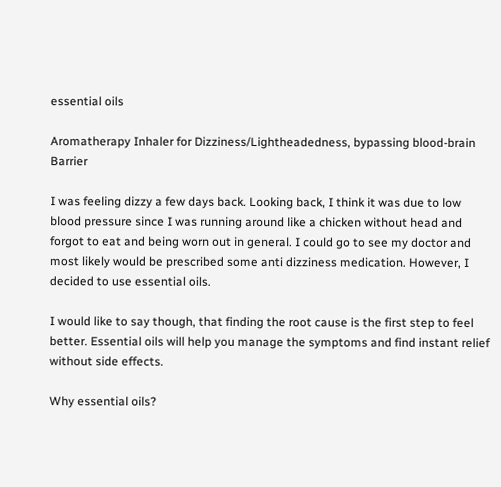essential oils

Aromatherapy Inhaler for Dizziness/Lightheadedness, bypassing blood-brain Barrier

I was feeling dizzy a few days back. Looking back, I think it was due to low blood pressure since I was running around like a chicken without head and forgot to eat and being worn out in general. I could go to see my doctor and most likely would be prescribed some anti dizziness medication. However, I decided to use essential oils.

I would like to say though, that finding the root cause is the first step to feel better. Essential oils will help you manage the symptoms and find instant relief without side effects.

Why essential oils?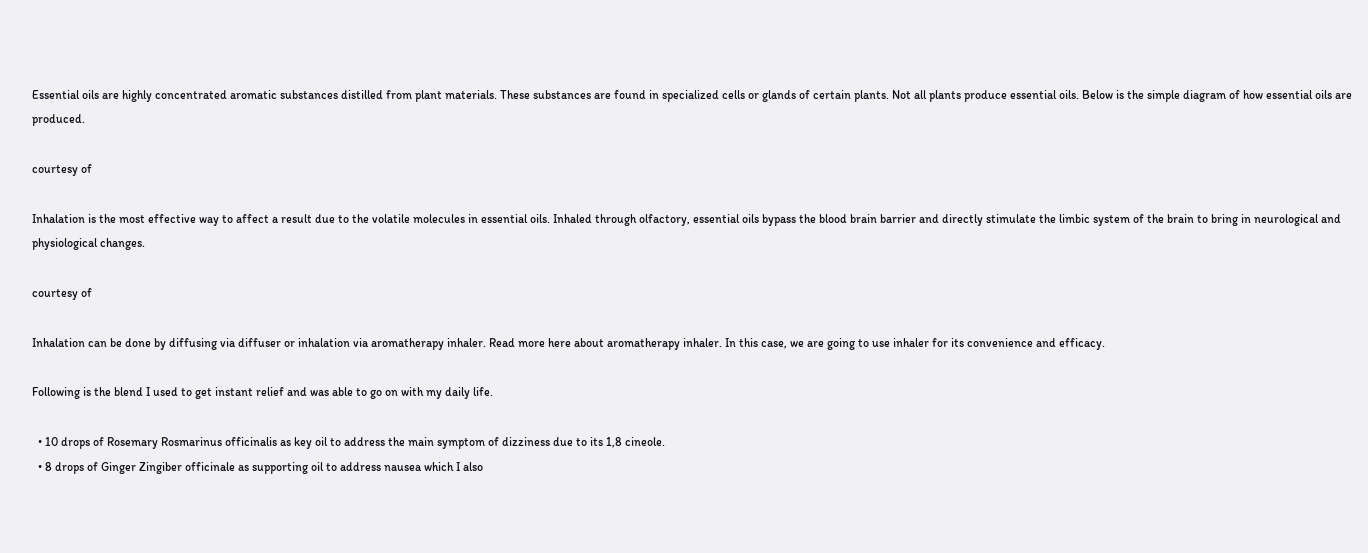Essential oils are highly concentrated aromatic substances distilled from plant materials. These substances are found in specialized cells or glands of certain plants. Not all plants produce essential oils. Below is the simple diagram of how essential oils are produced.

courtesy of

Inhalation is the most effective way to affect a result due to the volatile molecules in essential oils. Inhaled through olfactory, essential oils bypass the blood brain barrier and directly stimulate the limbic system of the brain to bring in neurological and physiological changes.

courtesy of

Inhalation can be done by diffusing via diffuser or inhalation via aromatherapy inhaler. Read more here about aromatherapy inhaler. In this case, we are going to use inhaler for its convenience and efficacy.

Following is the blend I used to get instant relief and was able to go on with my daily life.

  • 10 drops of Rosemary Rosmarinus officinalis as key oil to address the main symptom of dizziness due to its 1,8 cineole.
  • 8 drops of Ginger Zingiber officinale as supporting oil to address nausea which I also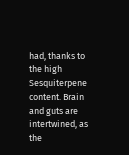had, thanks to the high Sesquiterpene content. Brain and guts are intertwined, as the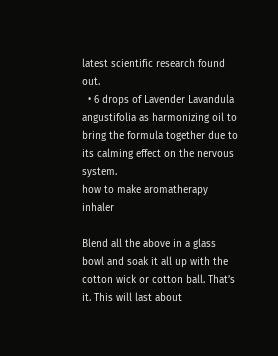latest scientific research found out.
  • 6 drops of Lavender Lavandula angustifolia as harmonizing oil to bring the formula together due to its calming effect on the nervous system.
how to make aromatherapy inhaler

Blend all the above in a glass bowl and soak it all up with the cotton wick or cotton ball. That’s it. This will last about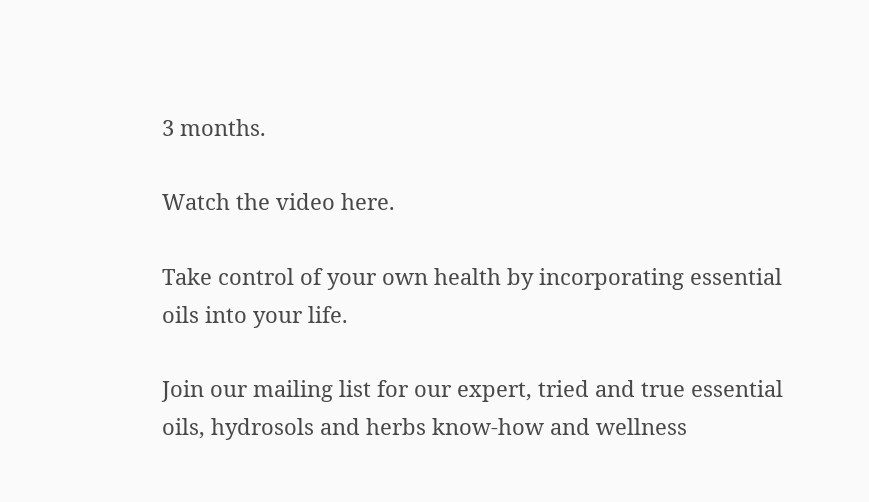3 months.

Watch the video here.

Take control of your own health by incorporating essential oils into your life.

Join our mailing list for our expert, tried and true essential oils, hydrosols and herbs know-how and wellness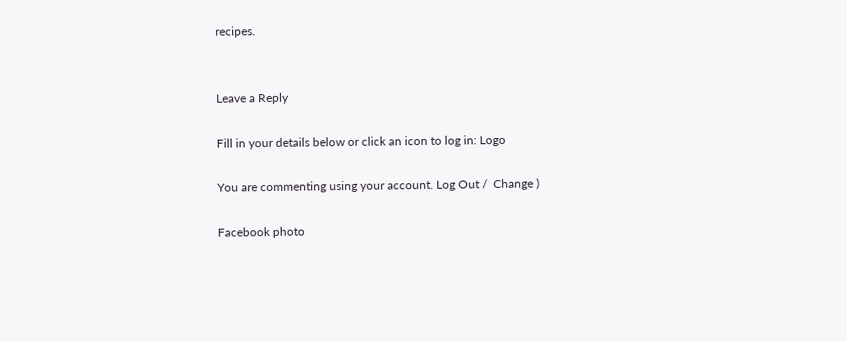recipes.


Leave a Reply

Fill in your details below or click an icon to log in: Logo

You are commenting using your account. Log Out /  Change )

Facebook photo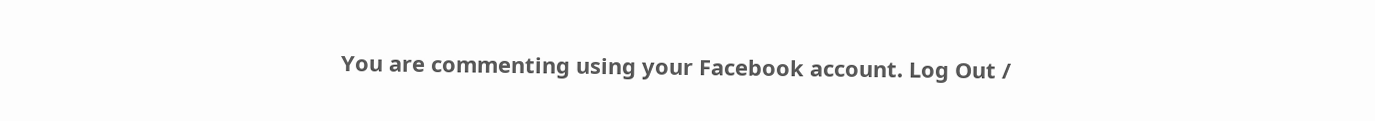You are commenting using your Facebook account. Log Out /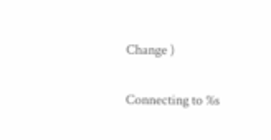Change )

Connecting to %s